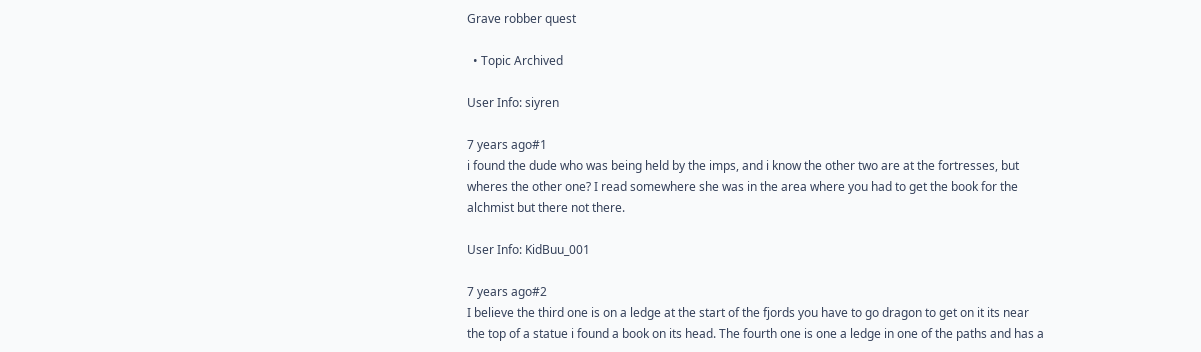Grave robber quest

  • Topic Archived

User Info: siyren

7 years ago#1
i found the dude who was being held by the imps, and i know the other two are at the fortresses, but wheres the other one? I read somewhere she was in the area where you had to get the book for the alchmist but there not there.

User Info: KidBuu_001

7 years ago#2
I believe the third one is on a ledge at the start of the fjords you have to go dragon to get on it its near the top of a statue i found a book on its head. The fourth one is one a ledge in one of the paths and has a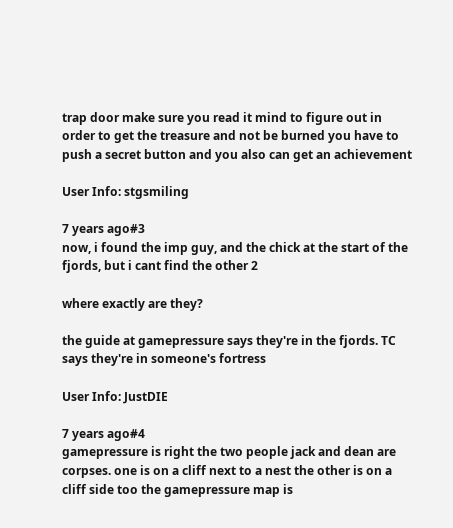trap door make sure you read it mind to figure out in order to get the treasure and not be burned you have to push a secret button and you also can get an achievement

User Info: stgsmiling

7 years ago#3
now, i found the imp guy, and the chick at the start of the fjords, but i cant find the other 2

where exactly are they?

the guide at gamepressure says they're in the fjords. TC says they're in someone's fortress

User Info: JustDIE

7 years ago#4
gamepressure is right the two people jack and dean are corpses. one is on a cliff next to a nest the other is on a cliff side too the gamepressure map is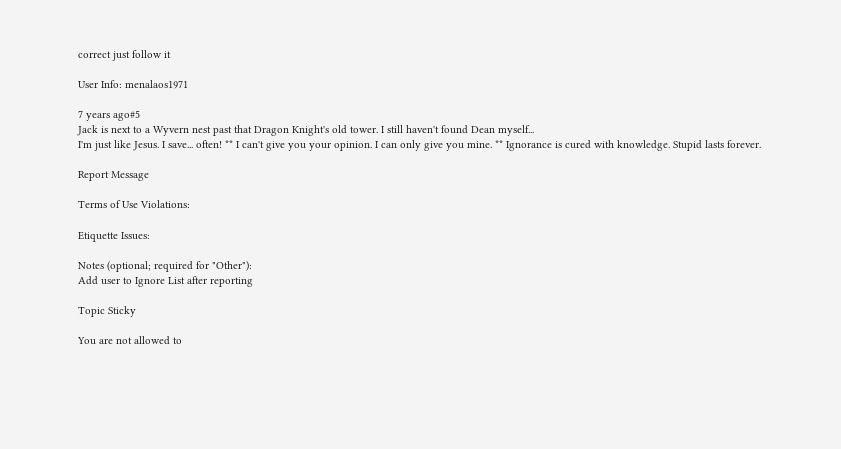correct just follow it

User Info: menalaos1971

7 years ago#5
Jack is next to a Wyvern nest past that Dragon Knight's old tower. I still haven't found Dean myself...
I'm just like Jesus. I save... often! ** I can't give you your opinion. I can only give you mine. ** Ignorance is cured with knowledge. Stupid lasts forever.

Report Message

Terms of Use Violations:

Etiquette Issues:

Notes (optional; required for "Other"):
Add user to Ignore List after reporting

Topic Sticky

You are not allowed to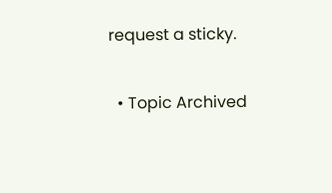request a sticky.

  • Topic Archived